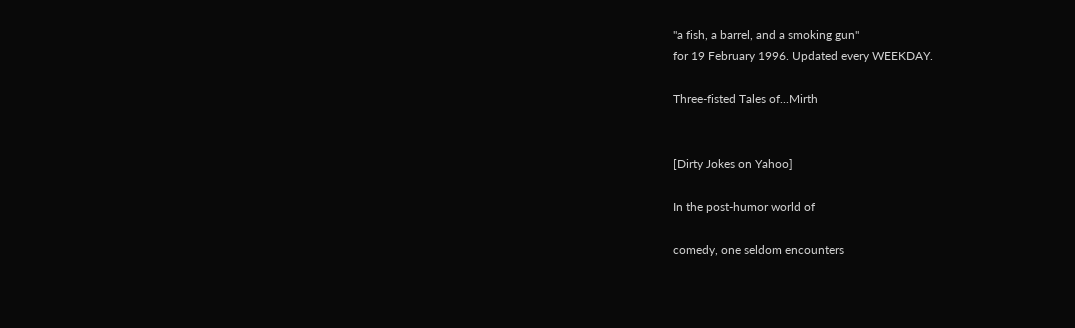"a fish, a barrel, and a smoking gun"
for 19 February 1996. Updated every WEEKDAY.

Three-fisted Tales of...Mirth


[Dirty Jokes on Yahoo]

In the post-humor world of

comedy, one seldom encounters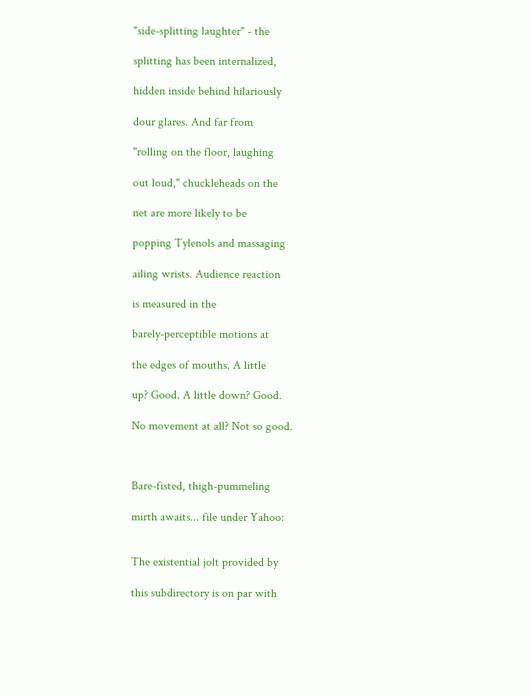"side-splitting laughter" - the

splitting has been internalized,

hidden inside behind hilariously

dour glares. And far from

"rolling on the floor, laughing

out loud," chuckleheads on the

net are more likely to be

popping Tylenols and massaging

ailing wrists. Audience reaction

is measured in the

barely-perceptible motions at

the edges of mouths. A little

up? Good. A little down? Good.

No movement at all? Not so good.



Bare-fisted, thigh-pummeling

mirth awaits... file under Yahoo:


The existential jolt provided by

this subdirectory is on par with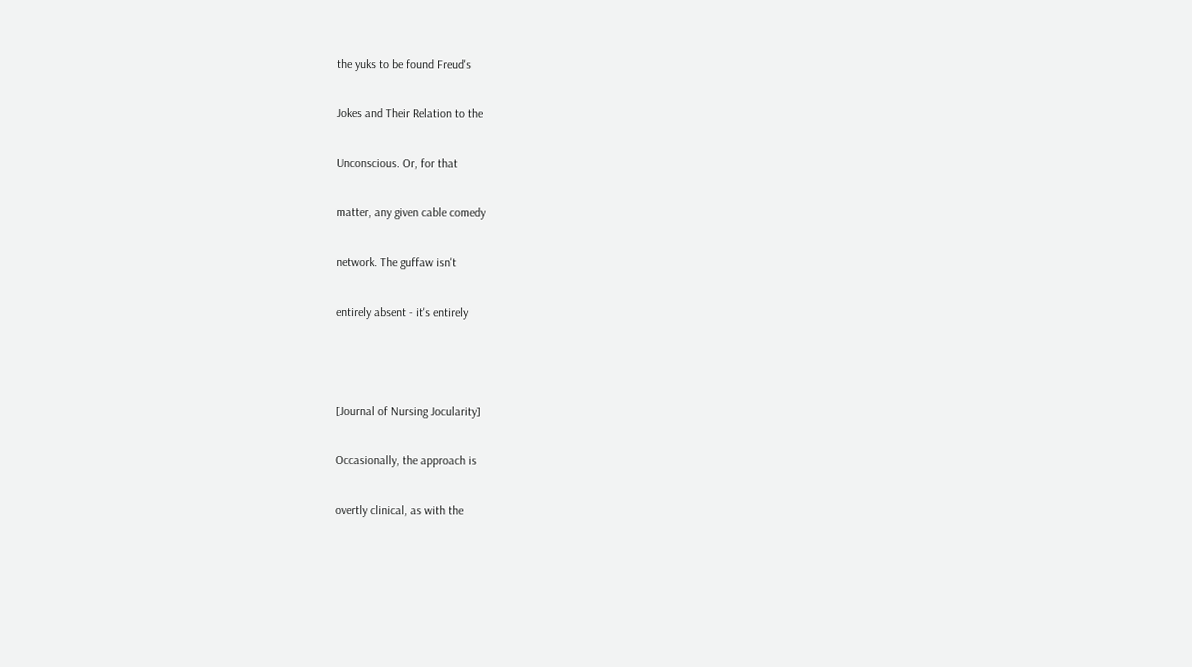the yuks to be found Freud's

Jokes and Their Relation to the

Unconscious. Or, for that

matter, any given cable comedy

network. The guffaw isn't

entirely absent - it's entirely



[Journal of Nursing Jocularity]

Occasionally, the approach is

overtly clinical, as with the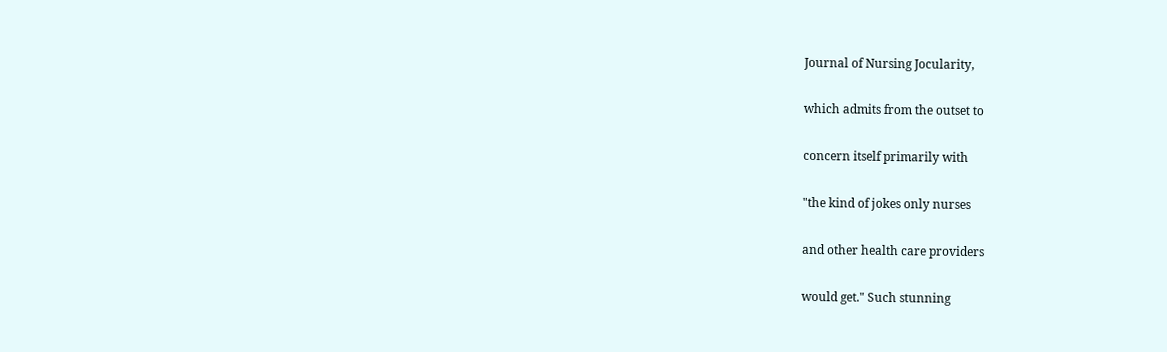Journal of Nursing Jocularity,

which admits from the outset to

concern itself primarily with

"the kind of jokes only nurses

and other health care providers

would get." Such stunning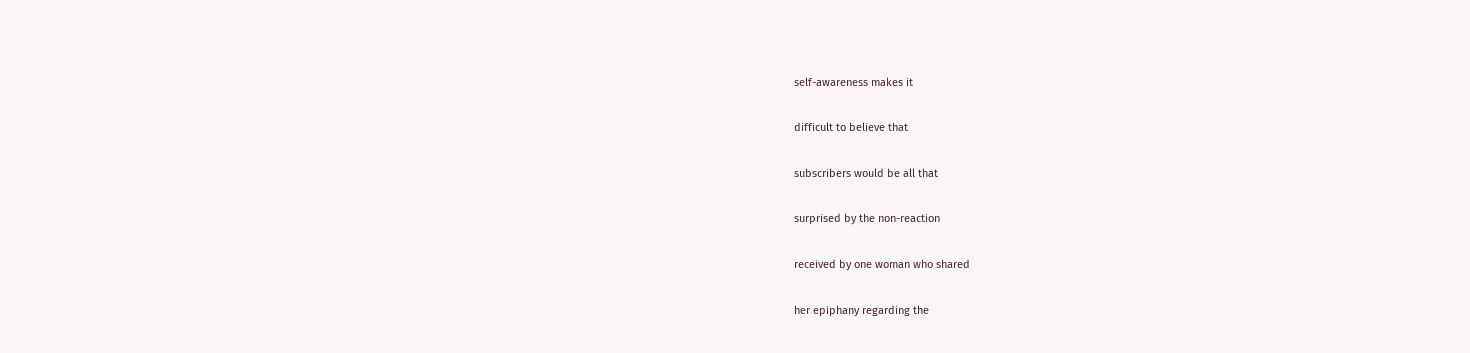self-awareness makes it

difficult to believe that

subscribers would be all that

surprised by the non-reaction

received by one woman who shared

her epiphany regarding the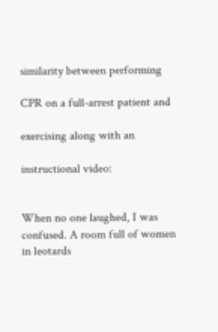similarity between performing

CPR on a full-arrest patient and

exercising along with an

instructional video:


When no one laughed, I was
confused. A room full of women
in leotards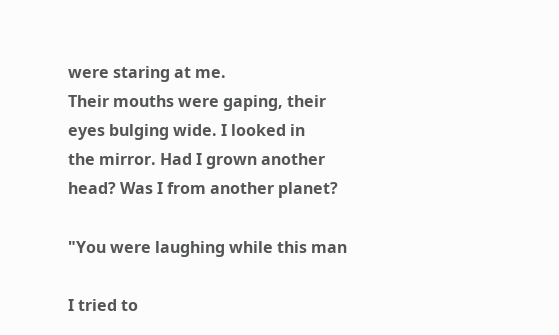were staring at me.
Their mouths were gaping, their
eyes bulging wide. I looked in
the mirror. Had I grown another
head? Was I from another planet?

"You were laughing while this man

I tried to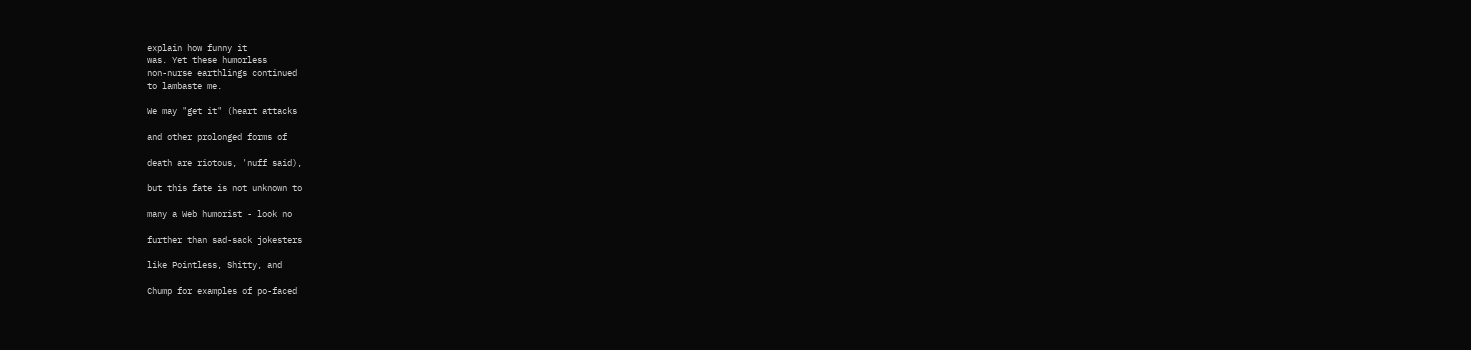explain how funny it
was. Yet these humorless
non-nurse earthlings continued
to lambaste me.

We may "get it" (heart attacks

and other prolonged forms of

death are riotous, 'nuff said),

but this fate is not unknown to

many a Web humorist - look no

further than sad-sack jokesters

like Pointless, Shitty, and

Chump for examples of po-faced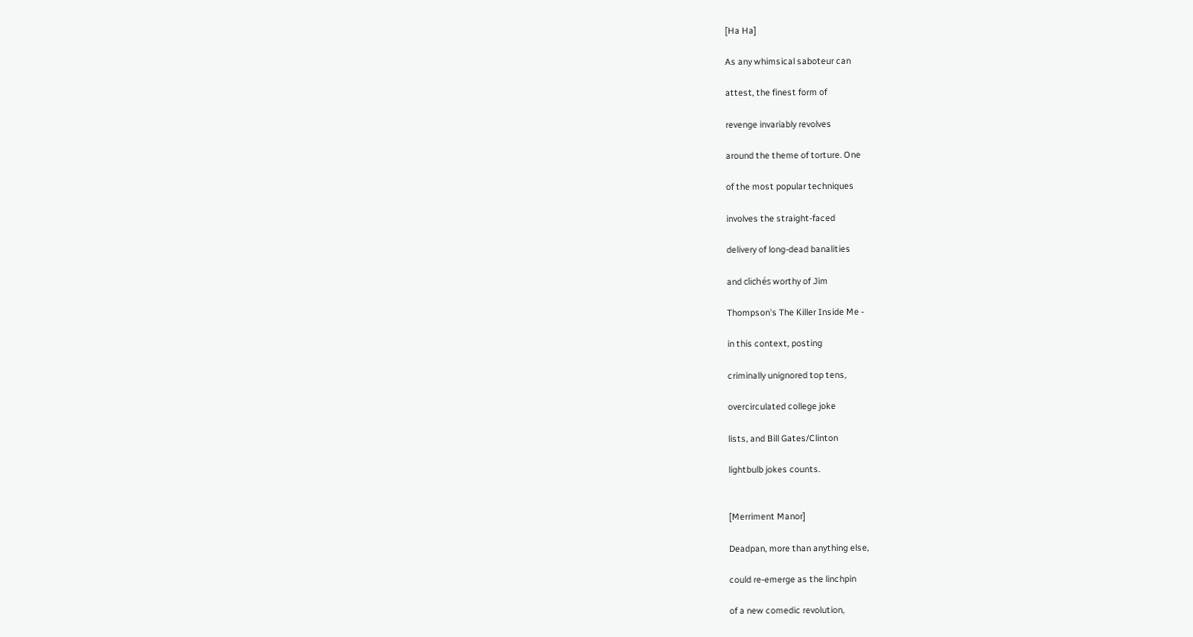[Ha Ha]

As any whimsical saboteur can

attest, the finest form of

revenge invariably revolves

around the theme of torture. One

of the most popular techniques

involves the straight-faced

delivery of long-dead banalities

and clichés worthy of Jim

Thompson's The Killer Inside Me -

in this context, posting

criminally unignored top tens,

overcirculated college joke

lists, and Bill Gates/Clinton

lightbulb jokes counts.


[Merriment Manor]

Deadpan, more than anything else,

could re-emerge as the linchpin

of a new comedic revolution,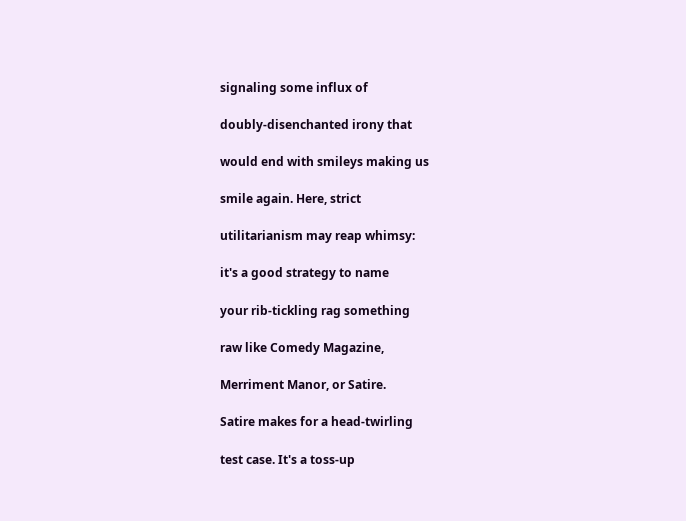signaling some influx of

doubly-disenchanted irony that

would end with smileys making us

smile again. Here, strict

utilitarianism may reap whimsy:

it's a good strategy to name

your rib-tickling rag something

raw like Comedy Magazine,

Merriment Manor, or Satire.

Satire makes for a head-twirling

test case. It's a toss-up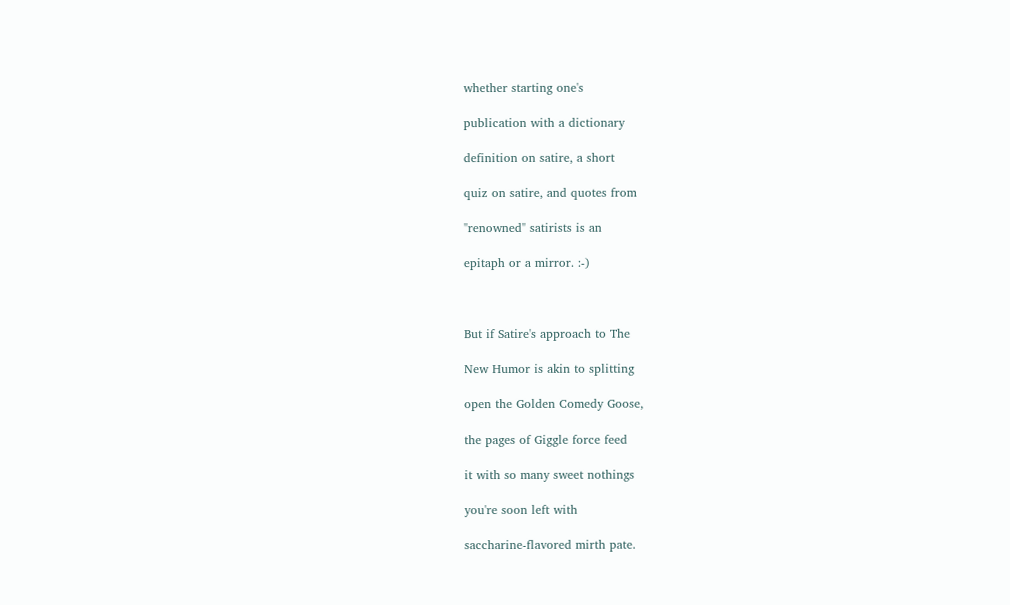whether starting one's

publication with a dictionary

definition on satire, a short

quiz on satire, and quotes from

"renowned" satirists is an

epitaph or a mirror. :-)



But if Satire's approach to The

New Humor is akin to splitting

open the Golden Comedy Goose,

the pages of Giggle force feed

it with so many sweet nothings

you're soon left with

saccharine-flavored mirth pate.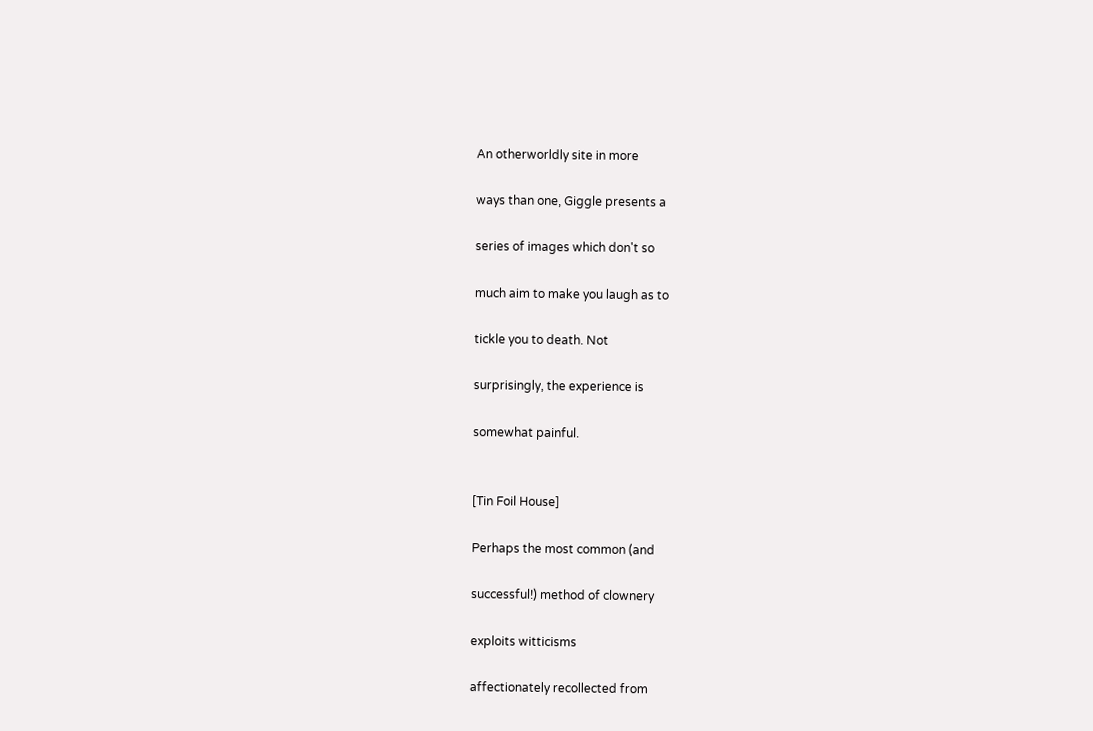An otherworldly site in more

ways than one, Giggle presents a

series of images which don't so

much aim to make you laugh as to

tickle you to death. Not

surprisingly, the experience is

somewhat painful.


[Tin Foil House]

Perhaps the most common (and

successful!) method of clownery

exploits witticisms

affectionately recollected from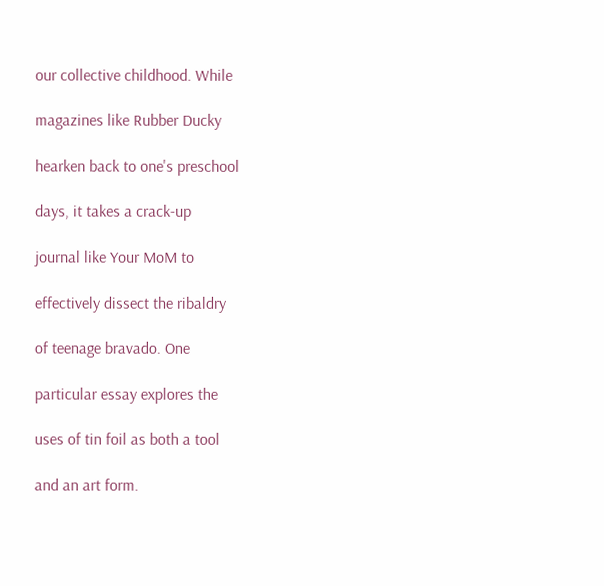our collective childhood. While

magazines like Rubber Ducky

hearken back to one's preschool

days, it takes a crack-up

journal like Your MoM to

effectively dissect the ribaldry

of teenage bravado. One

particular essay explores the

uses of tin foil as both a tool

and an art form.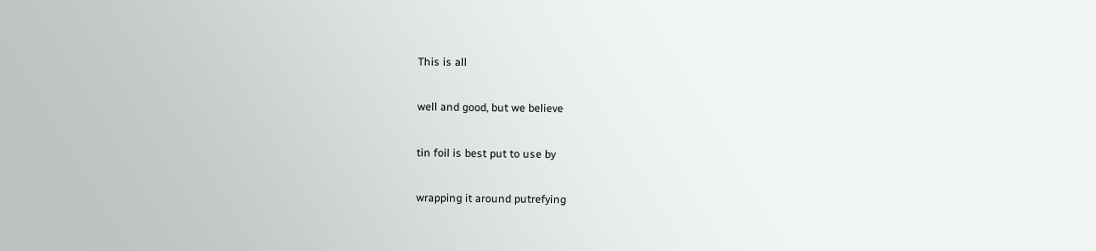This is all

well and good, but we believe

tin foil is best put to use by

wrapping it around putrefying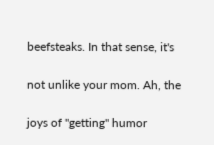beefsteaks. In that sense, it's

not unlike your mom. Ah, the

joys of "getting" humor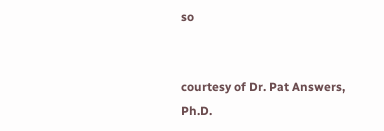so


courtesy of Dr. Pat Answers, Ph.D.